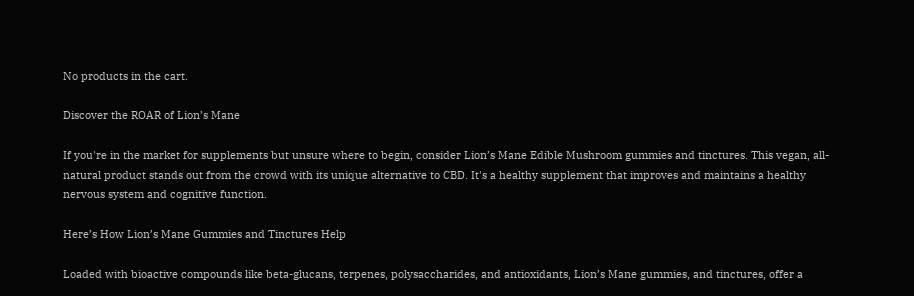No products in the cart.

Discover the ROAR of Lion’s Mane

If you're in the market for supplements but unsure where to begin, consider Lion’s Mane Edible Mushroom gummies and tinctures. This vegan, all-natural product stands out from the crowd with its unique alternative to CBD. It's a healthy supplement that improves and maintains a healthy nervous system and cognitive function.

Here’s How Lion’s Mane Gummies and Tinctures Help

Loaded with bioactive compounds like beta-glucans, terpenes, polysaccharides, and antioxidants, Lion’s Mane gummies, and tinctures, offer a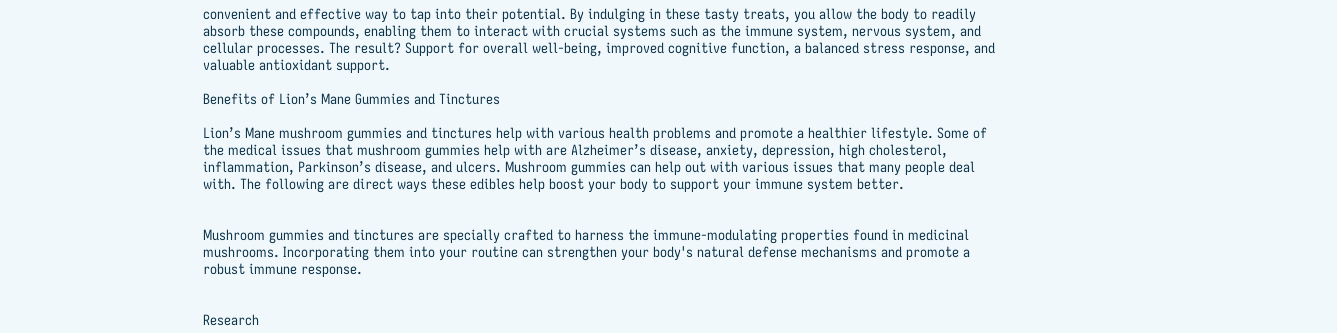convenient and effective way to tap into their potential. By indulging in these tasty treats, you allow the body to readily absorb these compounds, enabling them to interact with crucial systems such as the immune system, nervous system, and cellular processes. The result? Support for overall well-being, improved cognitive function, a balanced stress response, and valuable antioxidant support.

Benefits of Lion’s Mane Gummies and Tinctures

Lion’s Mane mushroom gummies and tinctures help with various health problems and promote a healthier lifestyle. Some of the medical issues that mushroom gummies help with are Alzheimer’s disease, anxiety, depression, high cholesterol, inflammation, Parkinson’s disease, and ulcers. Mushroom gummies can help out with various issues that many people deal with. The following are direct ways these edibles help boost your body to support your immune system better.


Mushroom gummies and tinctures are specially crafted to harness the immune-modulating properties found in medicinal mushrooms. Incorporating them into your routine can strengthen your body's natural defense mechanisms and promote a robust immune response.


Research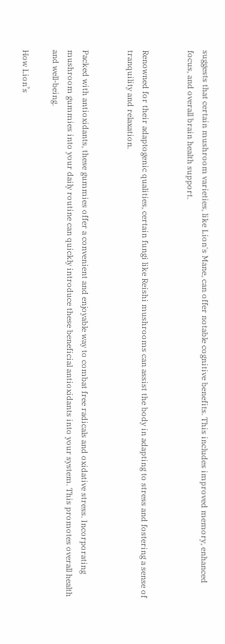suggests that certain mushroom varieties, like Lion's Mane, can offer notable cognitive benefits. This includes improved memory, enhanced focus, and overall brain health support.


Renowned for their adaptogenic qualities, certain fungi like Reishi mushrooms can assist the body in adapting to stress and fostering a sense of tranquility and relaxation.


Packed with antioxidants, these gummies offer a convenient and enjoyable way to combat free radicals and oxidative stress. Incorporating mushroom gummies into your daily routine can quickly introduce these beneficial antioxidants into your system. This promotes overall health and well-being.

How Lion’s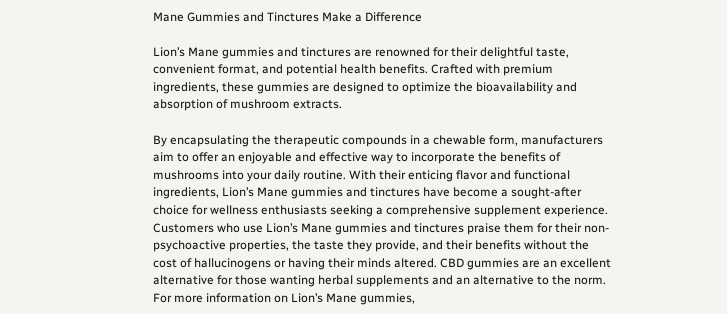Mane Gummies and Tinctures Make a Difference

Lion’s Mane gummies and tinctures are renowned for their delightful taste, convenient format, and potential health benefits. Crafted with premium ingredients, these gummies are designed to optimize the bioavailability and absorption of mushroom extracts.

By encapsulating the therapeutic compounds in a chewable form, manufacturers aim to offer an enjoyable and effective way to incorporate the benefits of mushrooms into your daily routine. With their enticing flavor and functional ingredients, Lion’s Mane gummies and tinctures have become a sought-after choice for wellness enthusiasts seeking a comprehensive supplement experience. Customers who use Lion’s Mane gummies and tinctures praise them for their non-psychoactive properties, the taste they provide, and their benefits without the cost of hallucinogens or having their minds altered. CBD gummies are an excellent alternative for those wanting herbal supplements and an alternative to the norm. For more information on Lion’s Mane gummies,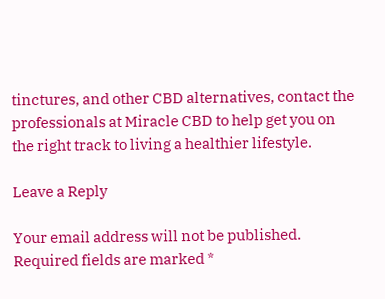tinctures, and other CBD alternatives, contact the professionals at Miracle CBD to help get you on the right track to living a healthier lifestyle.

Leave a Reply

Your email address will not be published. Required fields are marked *